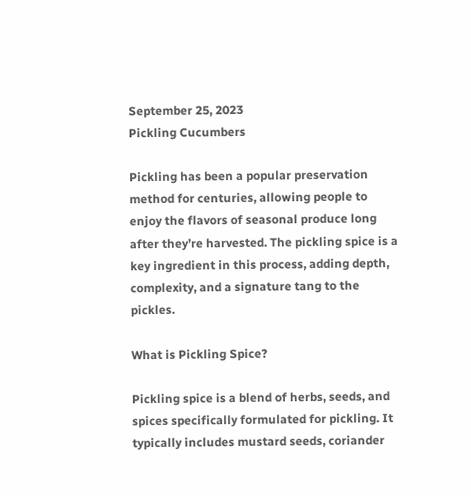September 25, 2023
Pickling Cucumbers

Pickling has been a popular preservation method for centuries, allowing people to enjoy the flavors of seasonal produce long after they’re harvested. The pickling spice is a key ingredient in this process, adding depth, complexity, and a signature tang to the pickles.

What is Pickling Spice?

Pickling spice is a blend of herbs, seeds, and spices specifically formulated for pickling. It typically includes mustard seeds, coriander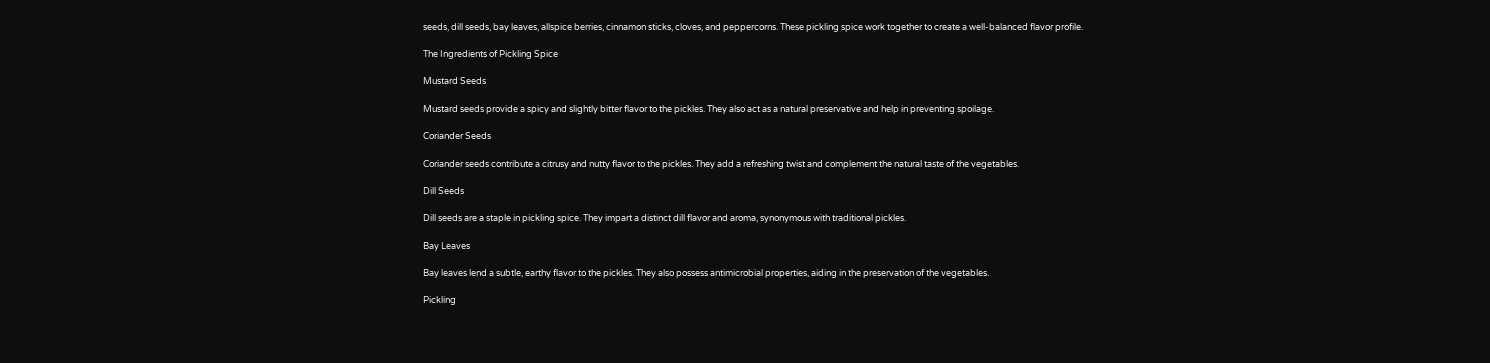seeds, dill seeds, bay leaves, allspice berries, cinnamon sticks, cloves, and peppercorns. These pickling spice work together to create a well-balanced flavor profile.

The Ingredients of Pickling Spice

Mustard Seeds

Mustard seeds provide a spicy and slightly bitter flavor to the pickles. They also act as a natural preservative and help in preventing spoilage.

Coriander Seeds

Coriander seeds contribute a citrusy and nutty flavor to the pickles. They add a refreshing twist and complement the natural taste of the vegetables.

Dill Seeds

Dill seeds are a staple in pickling spice. They impart a distinct dill flavor and aroma, synonymous with traditional pickles.

Bay Leaves

Bay leaves lend a subtle, earthy flavor to the pickles. They also possess antimicrobial properties, aiding in the preservation of the vegetables.

Pickling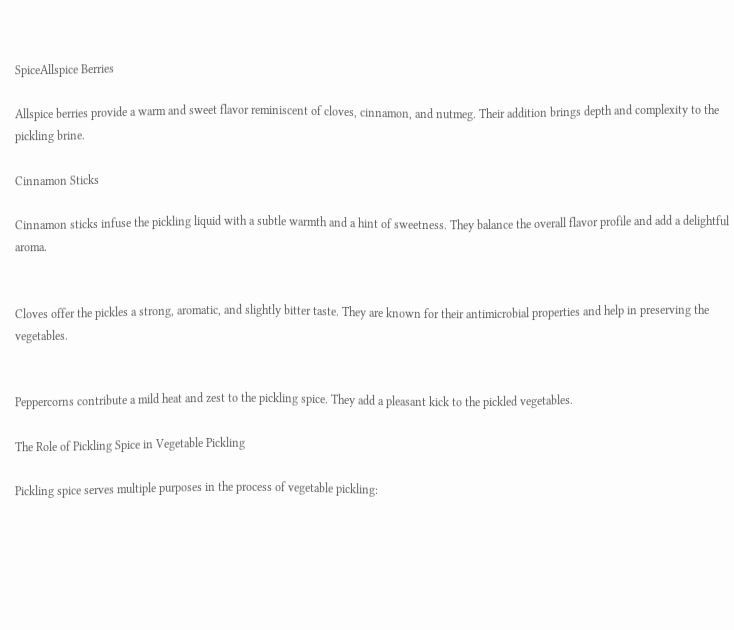SpiceAllspice Berries

Allspice berries provide a warm and sweet flavor reminiscent of cloves, cinnamon, and nutmeg. Their addition brings depth and complexity to the pickling brine.

Cinnamon Sticks

Cinnamon sticks infuse the pickling liquid with a subtle warmth and a hint of sweetness. They balance the overall flavor profile and add a delightful aroma.


Cloves offer the pickles a strong, aromatic, and slightly bitter taste. They are known for their antimicrobial properties and help in preserving the vegetables.


Peppercorns contribute a mild heat and zest to the pickling spice. They add a pleasant kick to the pickled vegetables.

The Role of Pickling Spice in Vegetable Pickling

Pickling spice serves multiple purposes in the process of vegetable pickling: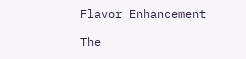Flavor Enhancement

The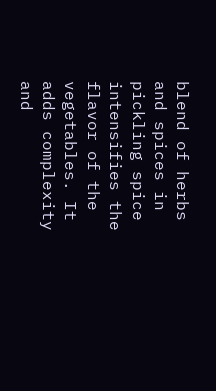blend of herbs and spices in pickling spice intensifies the flavor of the vegetables. It adds complexity and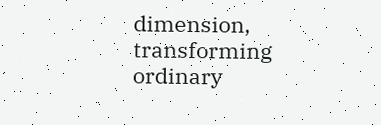dimension, transforming ordinary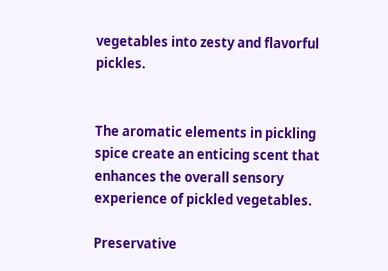vegetables into zesty and flavorful pickles.


The aromatic elements in pickling spice create an enticing scent that enhances the overall sensory experience of pickled vegetables.

Preservative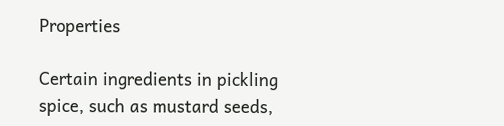Properties

Certain ingredients in pickling spice, such as mustard seeds,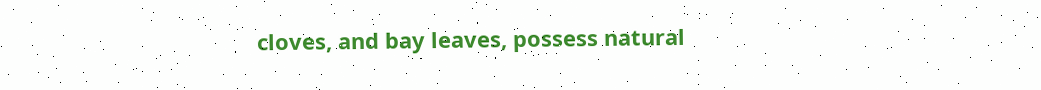cloves, and bay leaves, possess natural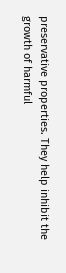preservative properties. They help inhibit the growth of harmful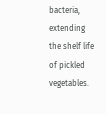bacteria, extending the shelf life of pickled vegetables.